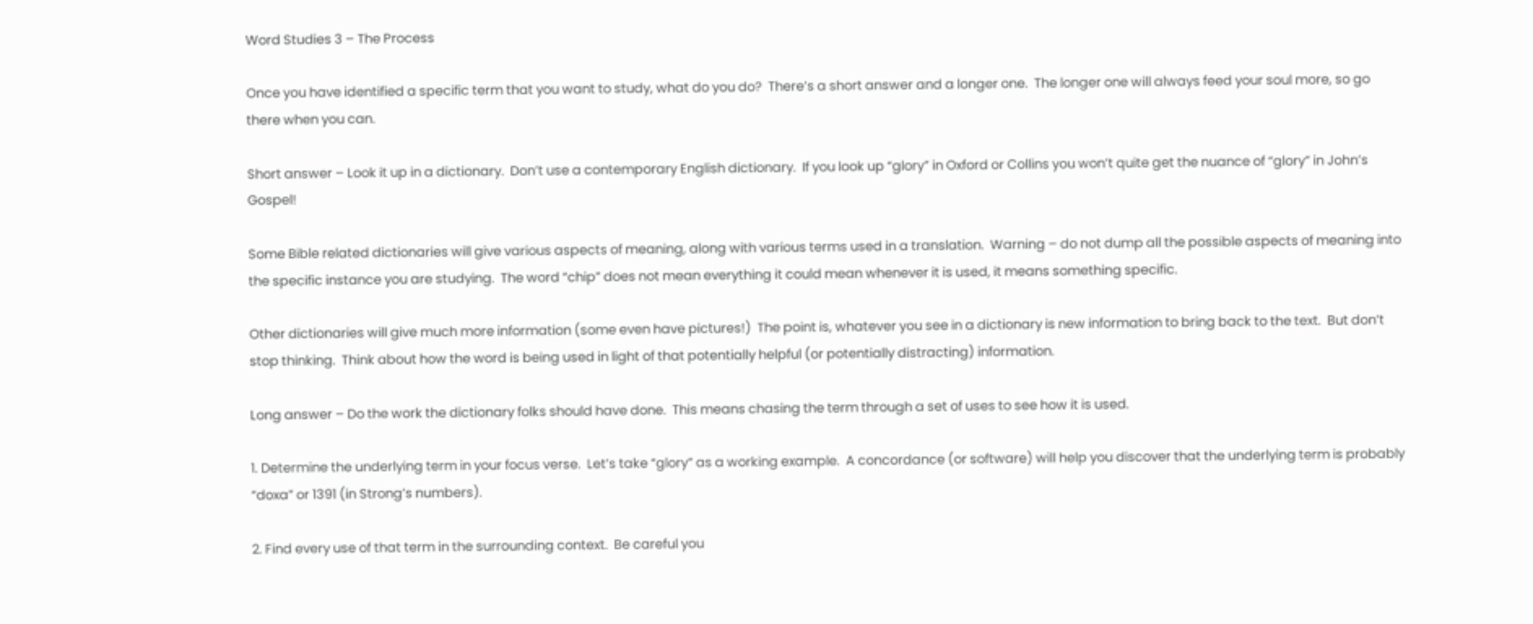Word Studies 3 – The Process

Once you have identified a specific term that you want to study, what do you do?  There’s a short answer and a longer one.  The longer one will always feed your soul more, so go there when you can.

Short answer – Look it up in a dictionary.  Don’t use a contemporary English dictionary.  If you look up “glory” in Oxford or Collins you won’t quite get the nuance of “glory” in John’s Gospel!

Some Bible related dictionaries will give various aspects of meaning, along with various terms used in a translation.  Warning – do not dump all the possible aspects of meaning into the specific instance you are studying.  The word “chip” does not mean everything it could mean whenever it is used, it means something specific.

Other dictionaries will give much more information (some even have pictures!)  The point is, whatever you see in a dictionary is new information to bring back to the text.  But don’t stop thinking.  Think about how the word is being used in light of that potentially helpful (or potentially distracting) information.

Long answer – Do the work the dictionary folks should have done.  This means chasing the term through a set of uses to see how it is used.

1. Determine the underlying term in your focus verse.  Let’s take “glory” as a working example.  A concordance (or software) will help you discover that the underlying term is probably “doxa” or 1391 (in Strong’s numbers).

2. Find every use of that term in the surrounding context.  Be careful you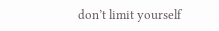don’t limit yourself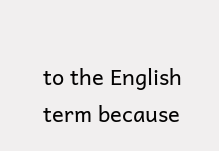to the English term because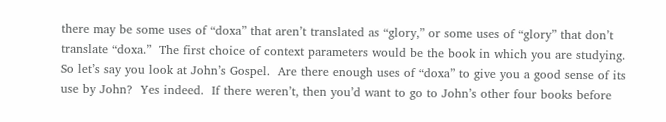there may be some uses of “doxa” that aren’t translated as “glory,” or some uses of “glory” that don’t translate “doxa.”  The first choice of context parameters would be the book in which you are studying.  So let’s say you look at John’s Gospel.  Are there enough uses of “doxa” to give you a good sense of its use by John?  Yes indeed.  If there weren’t, then you’d want to go to John’s other four books before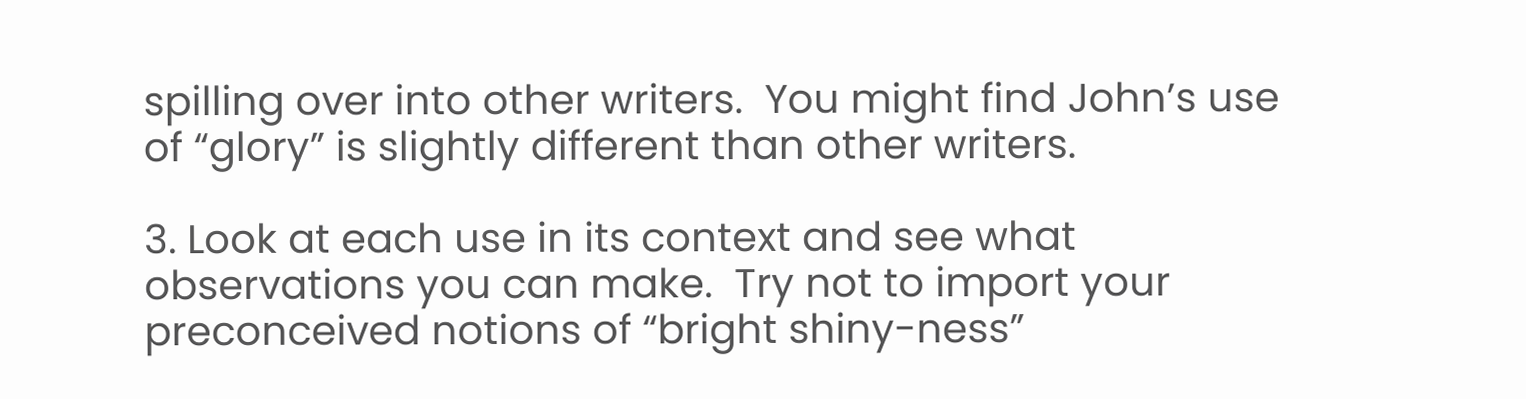spilling over into other writers.  You might find John’s use of “glory” is slightly different than other writers.

3. Look at each use in its context and see what observations you can make.  Try not to import your preconceived notions of “bright shiny-ness”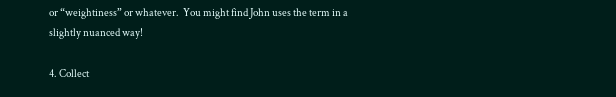or “weightiness” or whatever.  You might find John uses the term in a slightly nuanced way!

4. Collect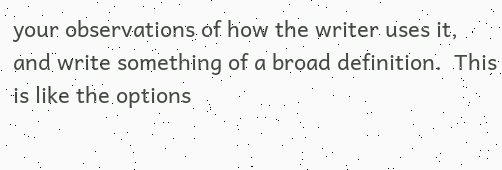your observations of how the writer uses it, and write something of a broad definition.  This is like the options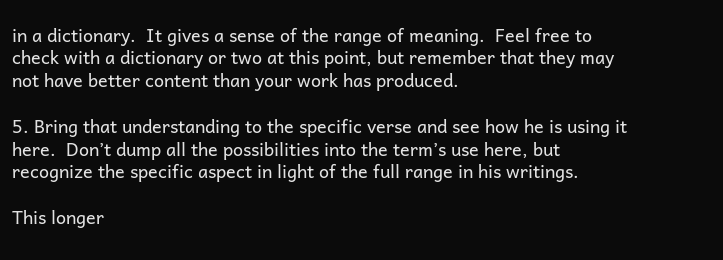in a dictionary.  It gives a sense of the range of meaning.  Feel free to check with a dictionary or two at this point, but remember that they may not have better content than your work has produced.

5. Bring that understanding to the specific verse and see how he is using it here.  Don’t dump all the possibilities into the term’s use here, but recognize the specific aspect in light of the full range in his writings.

This longer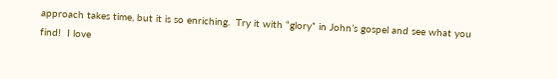approach takes time, but it is so enriching.  Try it with “glory” in John’s gospel and see what you find!  I love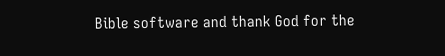Bible software and thank God for the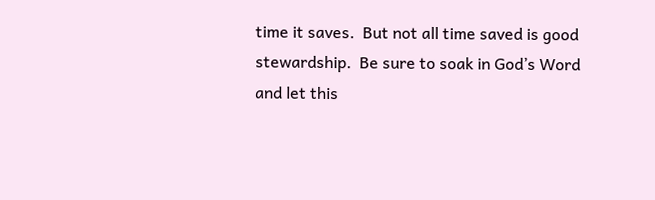time it saves.  But not all time saved is good stewardship.  Be sure to soak in God’s Word and let this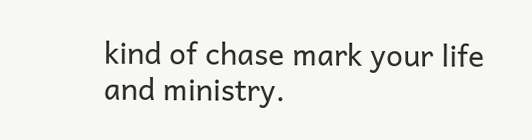kind of chase mark your life and ministry.